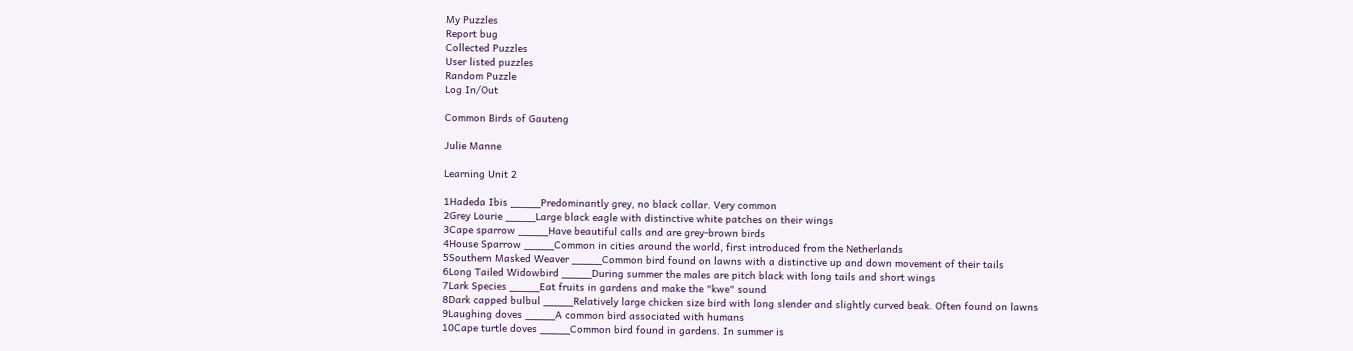My Puzzles
Report bug
Collected Puzzles
User listed puzzles
Random Puzzle
Log In/Out

Common Birds of Gauteng

Julie Manne

Learning Unit 2

1Hadeda Ibis _____Predominantly grey, no black collar. Very common
2Grey Lourie _____Large black eagle with distinctive white patches on their wings
3Cape sparrow _____Have beautiful calls and are grey-brown birds
4House Sparrow _____Common in cities around the world, first introduced from the Netherlands
5Southern Masked Weaver _____Common bird found on lawns with a distinctive up and down movement of their tails
6Long Tailed Widowbird _____During summer the males are pitch black with long tails and short wings
7Lark Species _____Eat fruits in gardens and make the "kwe" sound
8Dark capped bulbul _____Relatively large chicken size bird with long slender and slightly curved beak. Often found on lawns
9Laughing doves _____A common bird associated with humans
10Cape turtle doves _____Common bird found in gardens. In summer is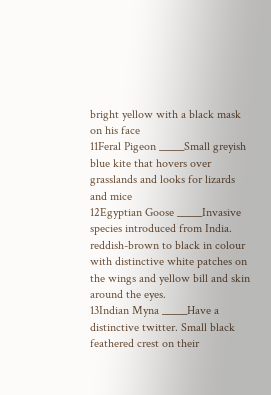bright yellow with a black mask on his face
11Feral Pigeon _____Small greyish blue kite that hovers over grasslands and looks for lizards and mice
12Egyptian Goose _____Invasive species introduced from India. reddish-brown to black in colour with distinctive white patches on the wings and yellow bill and skin around the eyes.
13Indian Myna _____Have a distinctive twitter. Small black feathered crest on their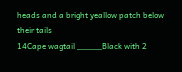heads and a bright yeallow patch below their tails
14Cape wagtail _____Black with 2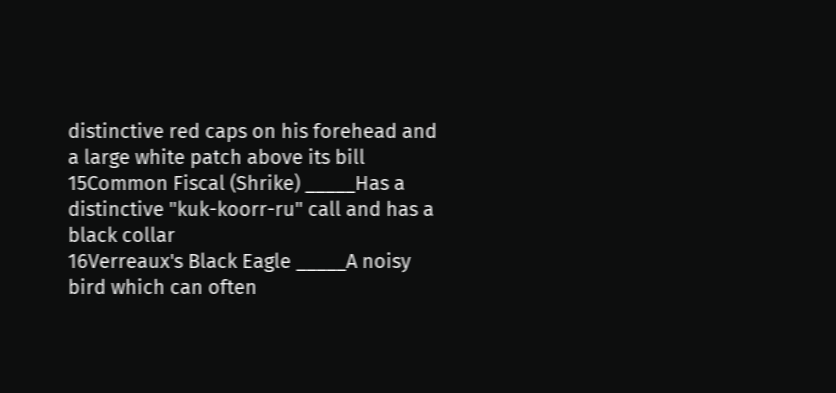distinctive red caps on his forehead and a large white patch above its bill
15Common Fiscal (Shrike) _____Has a distinctive "kuk-koorr-ru" call and has a black collar
16Verreaux's Black Eagle _____A noisy bird which can often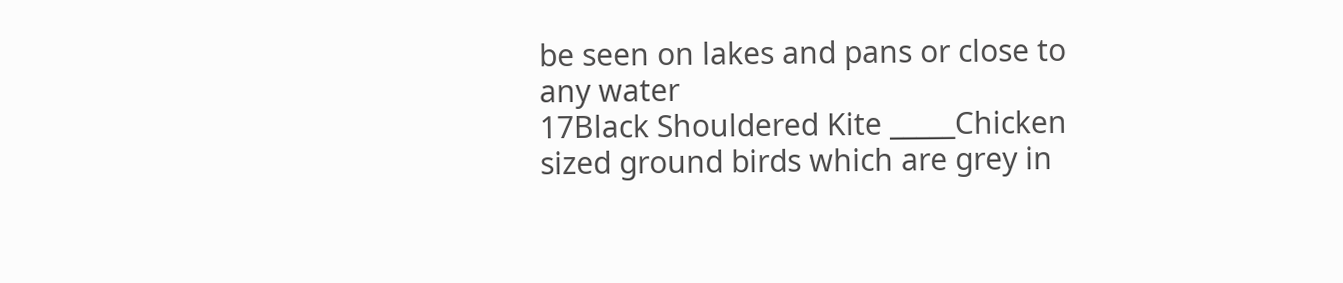be seen on lakes and pans or close to any water
17Black Shouldered Kite _____Chicken sized ground birds which are grey in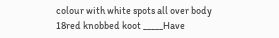colour with white spots all over body
18red knobbed koot _____Have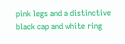pink legs and a distinctive black cap and white ring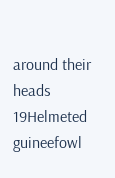around their heads
19Helmeted guineefowl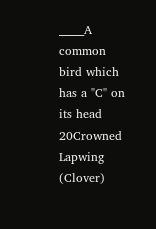_____A common bird which has a "C" on its head
20Crowned Lapwing (Clover)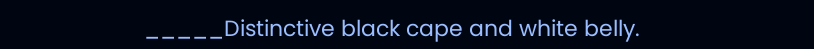_____Distinctive black cape and white belly.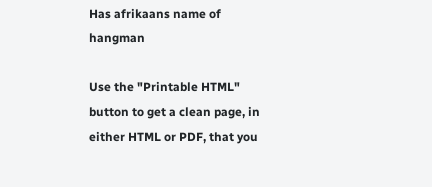Has afrikaans name of hangman

Use the "Printable HTML" button to get a clean page, in either HTML or PDF, that you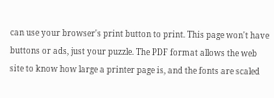can use your browser's print button to print. This page won't have buttons or ads, just your puzzle. The PDF format allows the web site to know how large a printer page is, and the fonts are scaled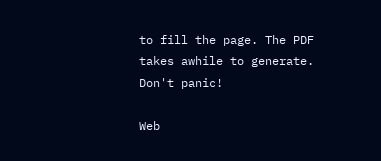to fill the page. The PDF takes awhile to generate. Don't panic!

Web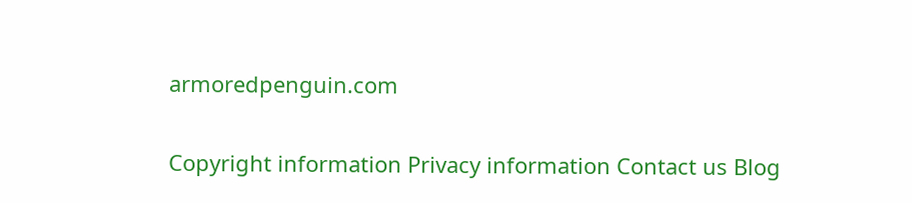armoredpenguin.com

Copyright information Privacy information Contact us Blog